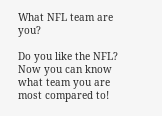What NFL team are you?

Do you like the NFL? Now you can know what team you are most compared to!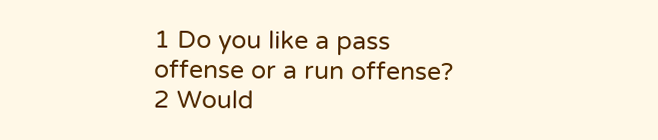1 Do you like a pass offense or a run offense?
2 Would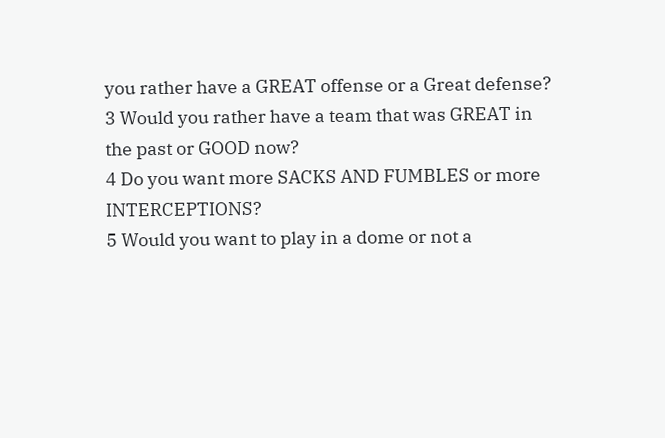you rather have a GREAT offense or a Great defense?
3 Would you rather have a team that was GREAT in the past or GOOD now?
4 Do you want more SACKS AND FUMBLES or more INTERCEPTIONS?
5 Would you want to play in a dome or not a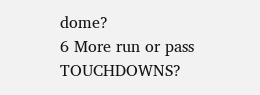dome?
6 More run or pass TOUCHDOWNS?